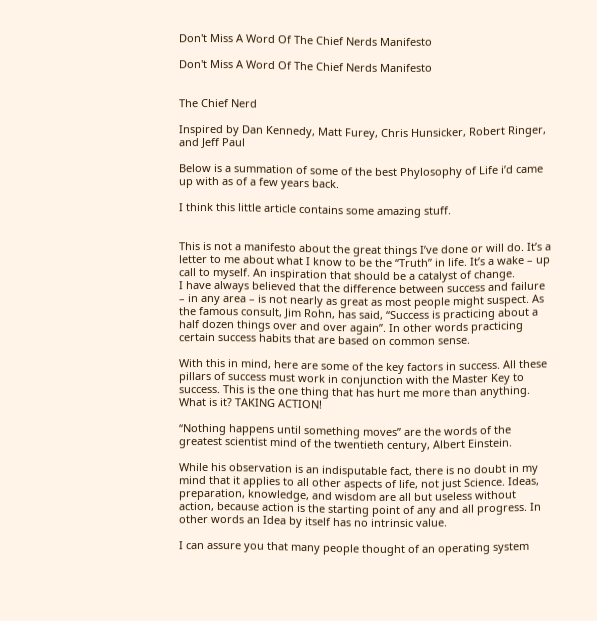Don't Miss A Word Of The Chief Nerds Manifesto

Don't Miss A Word Of The Chief Nerds Manifesto


The Chief Nerd

Inspired by Dan Kennedy, Matt Furey, Chris Hunsicker, Robert Ringer, and Jeff Paul

Below is a summation of some of the best Phylosophy of Life i’d came up with as of a few years back.

I think this little article contains some amazing stuff.


This is not a manifesto about the great things I’ve done or will do. It’s a letter to me about what I know to be the “Truth” in life. It’s a wake – up call to myself. An inspiration that should be a catalyst of change.
I have always believed that the difference between success and failure – in any area – is not nearly as great as most people might suspect. As the famous consult, Jim Rohn, has said, “Success is practicing about a half dozen things over and over again”. In other words practicing certain success habits that are based on common sense.

With this in mind, here are some of the key factors in success. All these pillars of success must work in conjunction with the Master Key to success. This is the one thing that has hurt me more than anything. What is it? TAKING ACTION!

“Nothing happens until something moves” are the words of the greatest scientist mind of the twentieth century, Albert Einstein.

While his observation is an indisputable fact, there is no doubt in my mind that it applies to all other aspects of life, not just Science. Ideas, preparation, knowledge, and wisdom are all but useless without action, because action is the starting point of any and all progress. In other words an Idea by itself has no intrinsic value.

I can assure you that many people thought of an operating system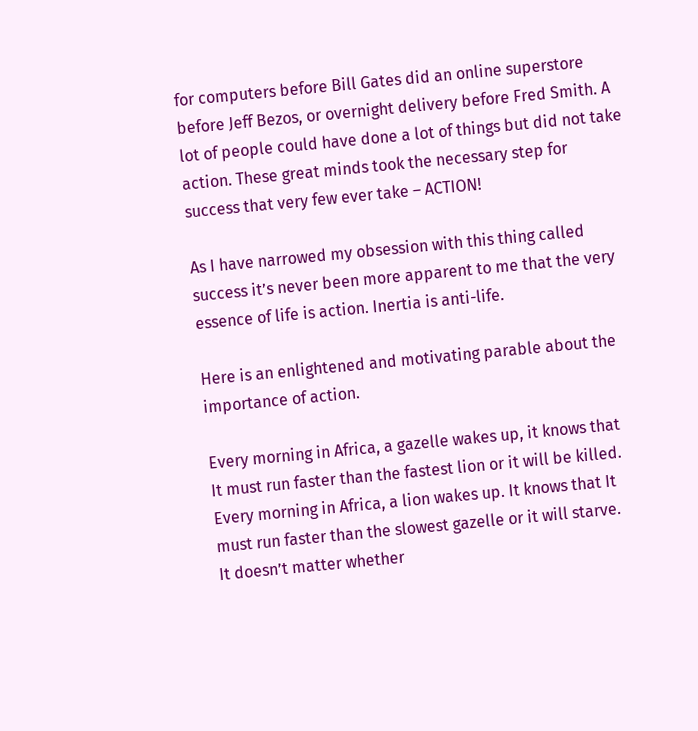for computers before Bill Gates did an online superstore before Jeff Bezos, or overnight delivery before Fred Smith. A lot of people could have done a lot of things but did not take action. These great minds took the necessary step for success that very few ever take – ACTION!

As I have narrowed my obsession with this thing called success it’s never been more apparent to me that the very essence of life is action. Inertia is anti-life.

Here is an enlightened and motivating parable about the importance of action.

Every morning in Africa, a gazelle wakes up, it knows that
It must run faster than the fastest lion or it will be killed.
Every morning in Africa, a lion wakes up. It knows that It
must run faster than the slowest gazelle or it will starve.
It doesn’t matter whether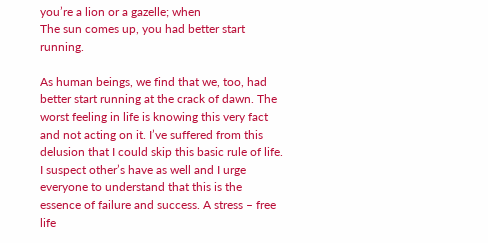you’re a lion or a gazelle; when
The sun comes up, you had better start running.

As human beings, we find that we, too, had better start running at the crack of dawn. The worst feeling in life is knowing this very fact and not acting on it. I’ve suffered from this delusion that I could skip this basic rule of life. I suspect other’s have as well and I urge everyone to understand that this is the essence of failure and success. A stress – free life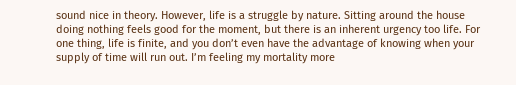sound nice in theory. However, life is a struggle by nature. Sitting around the house doing nothing feels good for the moment, but there is an inherent urgency too life. For one thing, life is finite, and you don’t even have the advantage of knowing when your supply of time will run out. I’m feeling my mortality more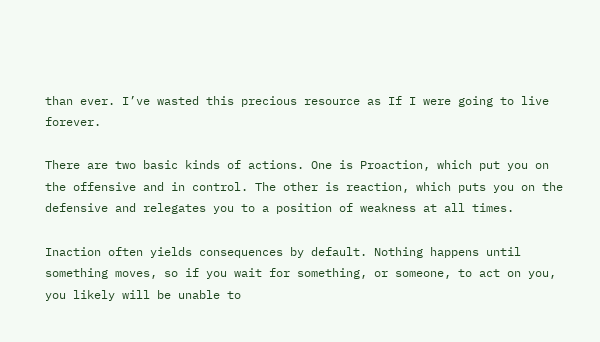than ever. I’ve wasted this precious resource as If I were going to live forever.

There are two basic kinds of actions. One is Proaction, which put you on the offensive and in control. The other is reaction, which puts you on the defensive and relegates you to a position of weakness at all times.

Inaction often yields consequences by default. Nothing happens until something moves, so if you wait for something, or someone, to act on you, you likely will be unable to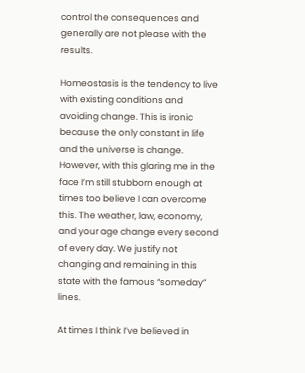control the consequences and generally are not please with the results.

Homeostasis is the tendency to live with existing conditions and avoiding change. This is ironic because the only constant in life and the universe is change. However, with this glaring me in the face I’m still stubborn enough at times too believe I can overcome this. The weather, law, economy, and your age change every second of every day. We justify not changing and remaining in this state with the famous “someday” lines.

At times I think I’ve believed in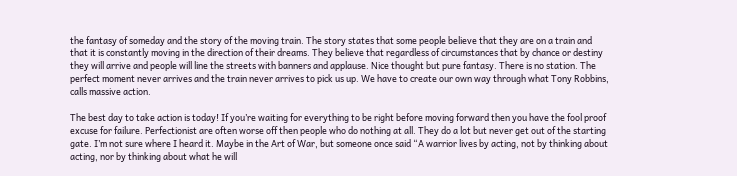the fantasy of someday and the story of the moving train. The story states that some people believe that they are on a train and that it is constantly moving in the direction of their dreams. They believe that regardless of circumstances that by chance or destiny they will arrive and people will line the streets with banners and applause. Nice thought but pure fantasy. There is no station. The perfect moment never arrives and the train never arrives to pick us up. We have to create our own way through what Tony Robbins, calls massive action.

The best day to take action is today! If you’re waiting for everything to be right before moving forward then you have the fool proof excuse for failure. Perfectionist are often worse off then people who do nothing at all. They do a lot but never get out of the starting gate. I’m not sure where I heard it. Maybe in the Art of War, but someone once said “A warrior lives by acting, not by thinking about acting, nor by thinking about what he will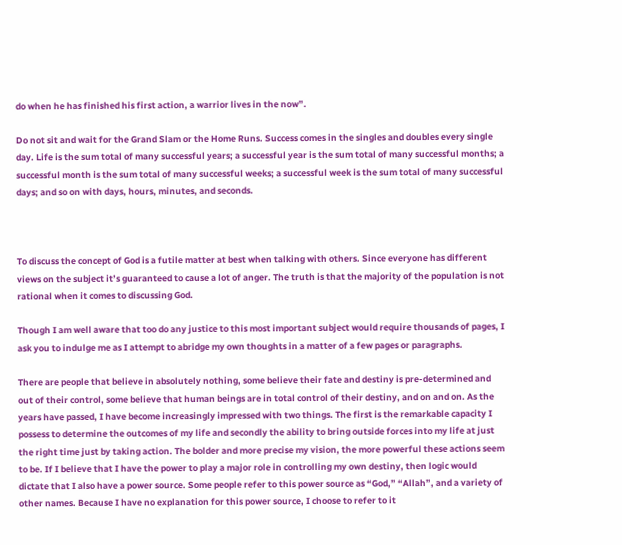do when he has finished his first action, a warrior lives in the now”.

Do not sit and wait for the Grand Slam or the Home Runs. Success comes in the singles and doubles every single day. Life is the sum total of many successful years; a successful year is the sum total of many successful months; a successful month is the sum total of many successful weeks; a successful week is the sum total of many successful days; and so on with days, hours, minutes, and seconds.



To discuss the concept of God is a futile matter at best when talking with others. Since everyone has different views on the subject it’s guaranteed to cause a lot of anger. The truth is that the majority of the population is not rational when it comes to discussing God.

Though I am well aware that too do any justice to this most important subject would require thousands of pages, I ask you to indulge me as I attempt to abridge my own thoughts in a matter of a few pages or paragraphs.

There are people that believe in absolutely nothing, some believe their fate and destiny is pre-determined and out of their control, some believe that human beings are in total control of their destiny, and on and on. As the years have passed, I have become increasingly impressed with two things. The first is the remarkable capacity I possess to determine the outcomes of my life and secondly the ability to bring outside forces into my life at just the right time just by taking action. The bolder and more precise my vision, the more powerful these actions seem to be. If I believe that I have the power to play a major role in controlling my own destiny, then logic would dictate that I also have a power source. Some people refer to this power source as “God,” “Allah”, and a variety of other names. Because I have no explanation for this power source, I choose to refer to it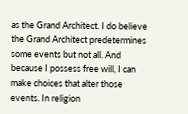as the Grand Architect. I do believe the Grand Architect predetermines some events but not all. And because I possess free will, I can make choices that alter those events. In religion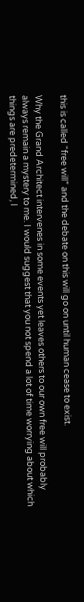this is called “free will” and the debate on this will go on until human cease to exist.

Why the Grand Architect intervenes in some events yet leaves others to our own free will probably always remain a mystery to me. I would suggest that you not spend a lot of time worrying about which things are predetermined, I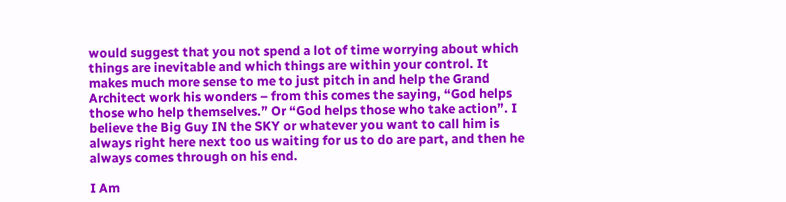would suggest that you not spend a lot of time worrying about which things are inevitable and which things are within your control. It makes much more sense to me to just pitch in and help the Grand Architect work his wonders – from this comes the saying, “God helps those who help themselves.” Or “God helps those who take action”. I believe the Big Guy IN the SKY or whatever you want to call him is always right here next too us waiting for us to do are part, and then he always comes through on his end.

I Am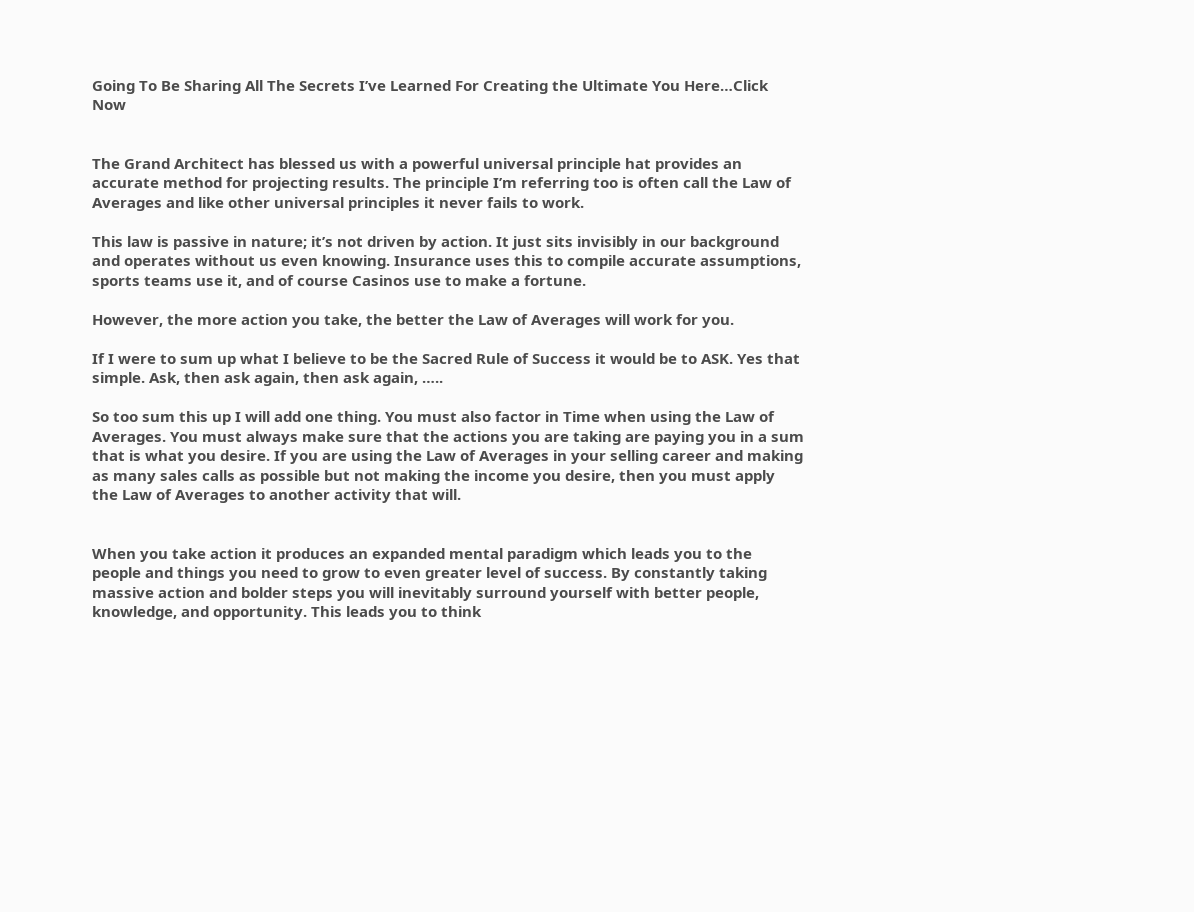Going To Be Sharing All The Secrets I’ve Learned For Creating the Ultimate You Here…Click Now


The Grand Architect has blessed us with a powerful universal principle hat provides an accurate method for projecting results. The principle I’m referring too is often call the Law of Averages and like other universal principles it never fails to work.

This law is passive in nature; it’s not driven by action. It just sits invisibly in our background and operates without us even knowing. Insurance uses this to compile accurate assumptions, sports teams use it, and of course Casinos use to make a fortune.

However, the more action you take, the better the Law of Averages will work for you.

If I were to sum up what I believe to be the Sacred Rule of Success it would be to ASK. Yes that simple. Ask, then ask again, then ask again, …..

So too sum this up I will add one thing. You must also factor in Time when using the Law of Averages. You must always make sure that the actions you are taking are paying you in a sum that is what you desire. If you are using the Law of Averages in your selling career and making as many sales calls as possible but not making the income you desire, then you must apply the Law of Averages to another activity that will.


When you take action it produces an expanded mental paradigm which leads you to the people and things you need to grow to even greater level of success. By constantly taking massive action and bolder steps you will inevitably surround yourself with better people, knowledge, and opportunity. This leads you to think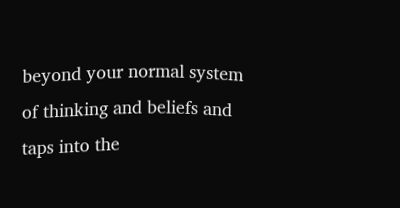beyond your normal system of thinking and beliefs and taps into the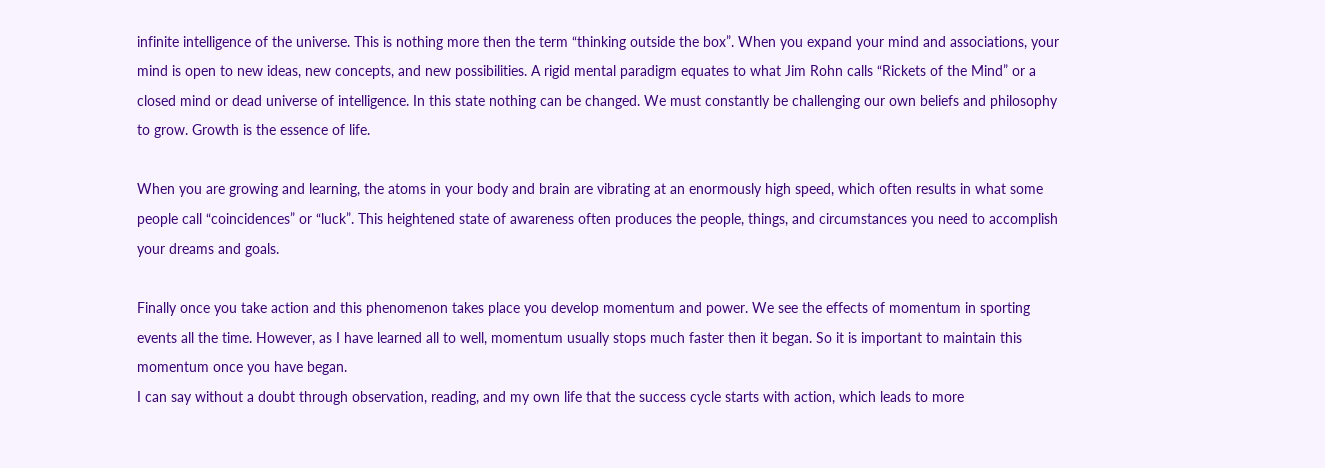infinite intelligence of the universe. This is nothing more then the term “thinking outside the box”. When you expand your mind and associations, your mind is open to new ideas, new concepts, and new possibilities. A rigid mental paradigm equates to what Jim Rohn calls “Rickets of the Mind” or a closed mind or dead universe of intelligence. In this state nothing can be changed. We must constantly be challenging our own beliefs and philosophy to grow. Growth is the essence of life.

When you are growing and learning, the atoms in your body and brain are vibrating at an enormously high speed, which often results in what some people call “coincidences” or “luck”. This heightened state of awareness often produces the people, things, and circumstances you need to accomplish your dreams and goals.

Finally once you take action and this phenomenon takes place you develop momentum and power. We see the effects of momentum in sporting events all the time. However, as I have learned all to well, momentum usually stops much faster then it began. So it is important to maintain this momentum once you have began.
I can say without a doubt through observation, reading, and my own life that the success cycle starts with action, which leads to more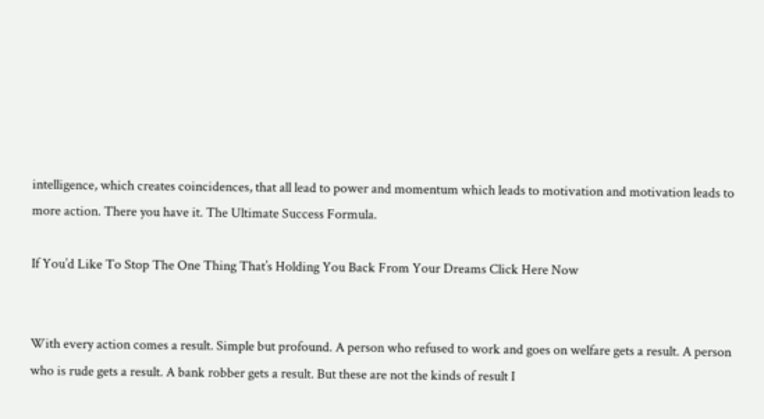intelligence, which creates coincidences, that all lead to power and momentum which leads to motivation and motivation leads to more action. There you have it. The Ultimate Success Formula.

If You’d Like To Stop The One Thing That’s Holding You Back From Your Dreams Click Here Now


With every action comes a result. Simple but profound. A person who refused to work and goes on welfare gets a result. A person who is rude gets a result. A bank robber gets a result. But these are not the kinds of result I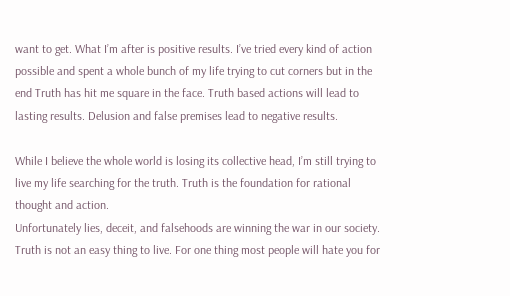want to get. What I’m after is positive results. I’ve tried every kind of action possible and spent a whole bunch of my life trying to cut corners but in the end Truth has hit me square in the face. Truth based actions will lead to lasting results. Delusion and false premises lead to negative results.

While I believe the whole world is losing its collective head, I’m still trying to live my life searching for the truth. Truth is the foundation for rational thought and action.
Unfortunately lies, deceit, and falsehoods are winning the war in our society. Truth is not an easy thing to live. For one thing most people will hate you for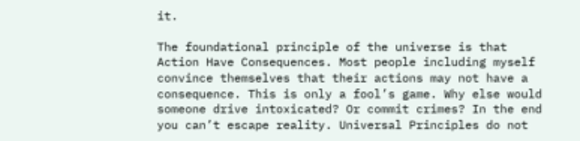it.

The foundational principle of the universe is that Action Have Consequences. Most people including myself convince themselves that their actions may not have a consequence. This is only a fool’s game. Why else would someone drive intoxicated? Or commit crimes? In the end you can’t escape reality. Universal Principles do not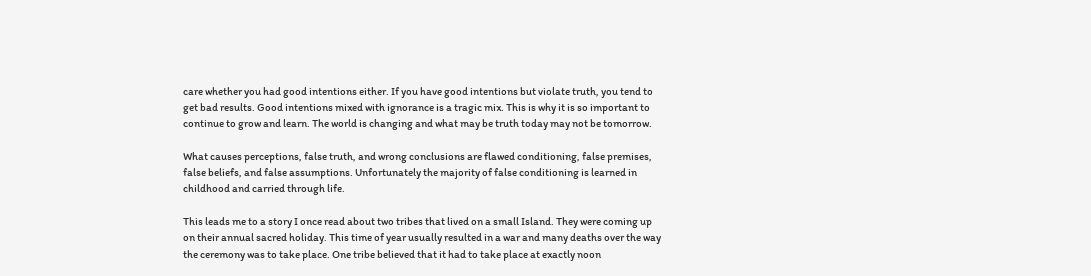care whether you had good intentions either. If you have good intentions but violate truth, you tend to get bad results. Good intentions mixed with ignorance is a tragic mix. This is why it is so important to continue to grow and learn. The world is changing and what may be truth today may not be tomorrow.

What causes perceptions, false truth, and wrong conclusions are flawed conditioning, false premises, false beliefs, and false assumptions. Unfortunately the majority of false conditioning is learned in childhood and carried through life.

This leads me to a story I once read about two tribes that lived on a small Island. They were coming up on their annual sacred holiday. This time of year usually resulted in a war and many deaths over the way the ceremony was to take place. One tribe believed that it had to take place at exactly noon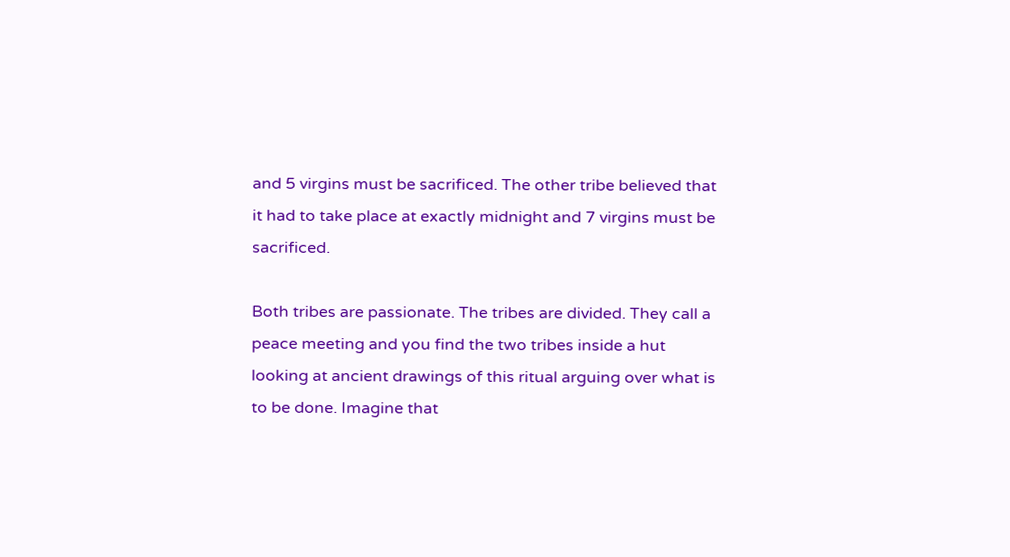and 5 virgins must be sacrificed. The other tribe believed that it had to take place at exactly midnight and 7 virgins must be sacrificed.

Both tribes are passionate. The tribes are divided. They call a peace meeting and you find the two tribes inside a hut looking at ancient drawings of this ritual arguing over what is to be done. Imagine that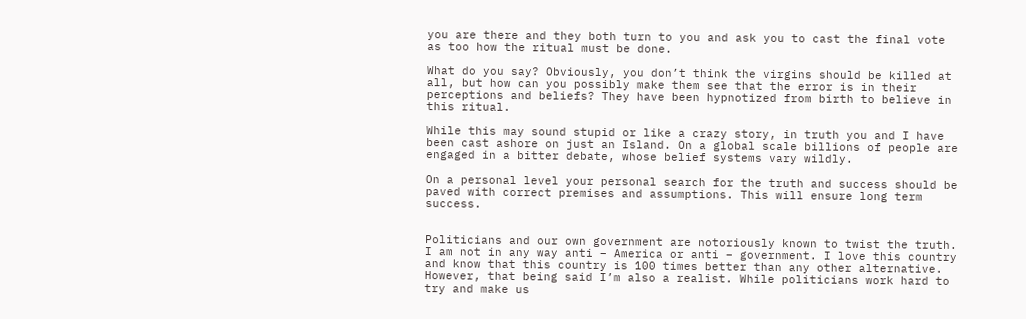you are there and they both turn to you and ask you to cast the final vote as too how the ritual must be done.

What do you say? Obviously, you don’t think the virgins should be killed at all, but how can you possibly make them see that the error is in their perceptions and beliefs? They have been hypnotized from birth to believe in this ritual.

While this may sound stupid or like a crazy story, in truth you and I have been cast ashore on just an Island. On a global scale billions of people are engaged in a bitter debate, whose belief systems vary wildly.

On a personal level your personal search for the truth and success should be paved with correct premises and assumptions. This will ensure long term success.


Politicians and our own government are notoriously known to twist the truth. I am not in any way anti – America or anti – government. I love this country and know that this country is 100 times better than any other alternative. However, that being said I’m also a realist. While politicians work hard to try and make us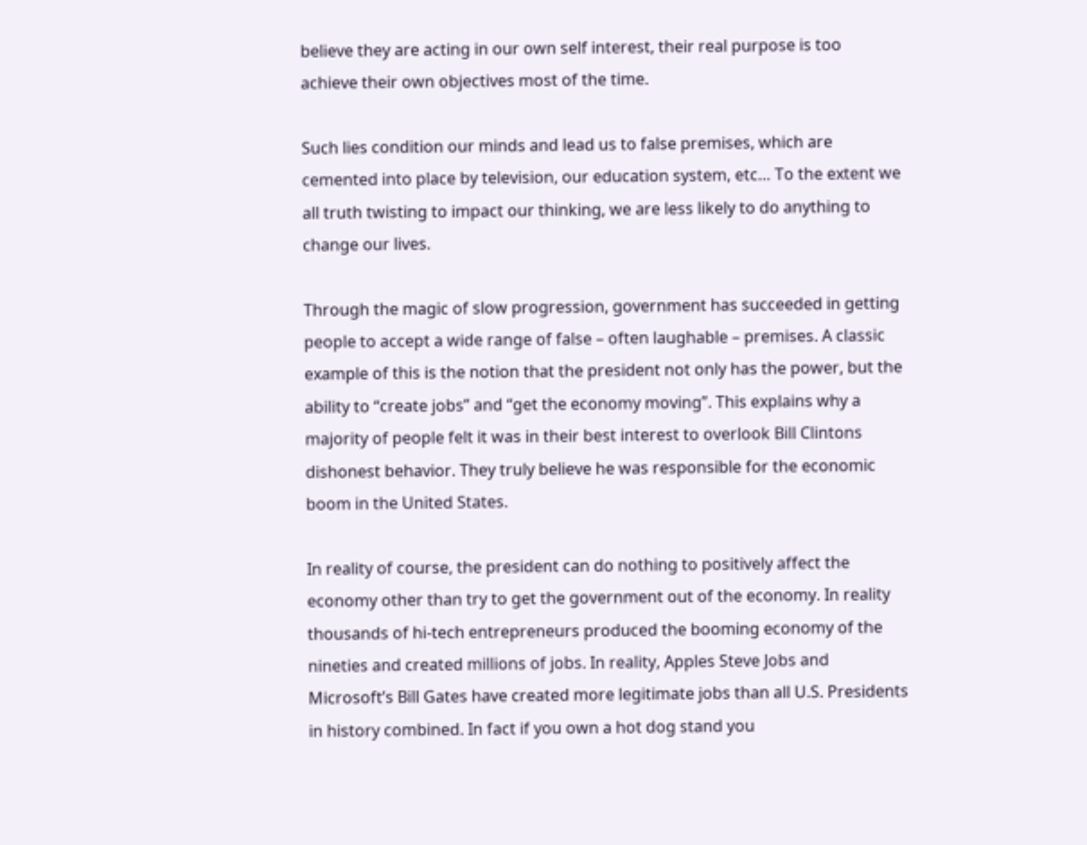believe they are acting in our own self interest, their real purpose is too achieve their own objectives most of the time.

Such lies condition our minds and lead us to false premises, which are cemented into place by television, our education system, etc… To the extent we all truth twisting to impact our thinking, we are less likely to do anything to change our lives.

Through the magic of slow progression, government has succeeded in getting people to accept a wide range of false – often laughable – premises. A classic example of this is the notion that the president not only has the power, but the ability to “create jobs” and “get the economy moving”. This explains why a majority of people felt it was in their best interest to overlook Bill Clintons dishonest behavior. They truly believe he was responsible for the economic boom in the United States.

In reality of course, the president can do nothing to positively affect the economy other than try to get the government out of the economy. In reality thousands of hi-tech entrepreneurs produced the booming economy of the nineties and created millions of jobs. In reality, Apples Steve Jobs and Microsoft’s Bill Gates have created more legitimate jobs than all U.S. Presidents in history combined. In fact if you own a hot dog stand you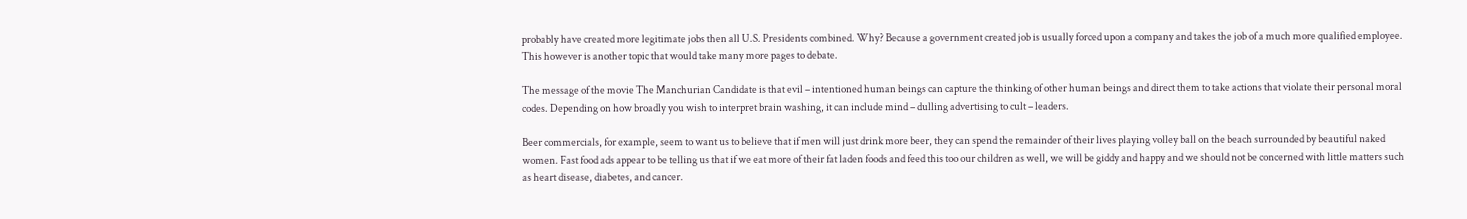probably have created more legitimate jobs then all U.S. Presidents combined. Why? Because a government created job is usually forced upon a company and takes the job of a much more qualified employee. This however is another topic that would take many more pages to debate.

The message of the movie The Manchurian Candidate is that evil – intentioned human beings can capture the thinking of other human beings and direct them to take actions that violate their personal moral codes. Depending on how broadly you wish to interpret brain washing, it can include mind – dulling advertising to cult – leaders.

Beer commercials, for example, seem to want us to believe that if men will just drink more beer, they can spend the remainder of their lives playing volley ball on the beach surrounded by beautiful naked women. Fast food ads appear to be telling us that if we eat more of their fat laden foods and feed this too our children as well, we will be giddy and happy and we should not be concerned with little matters such as heart disease, diabetes, and cancer.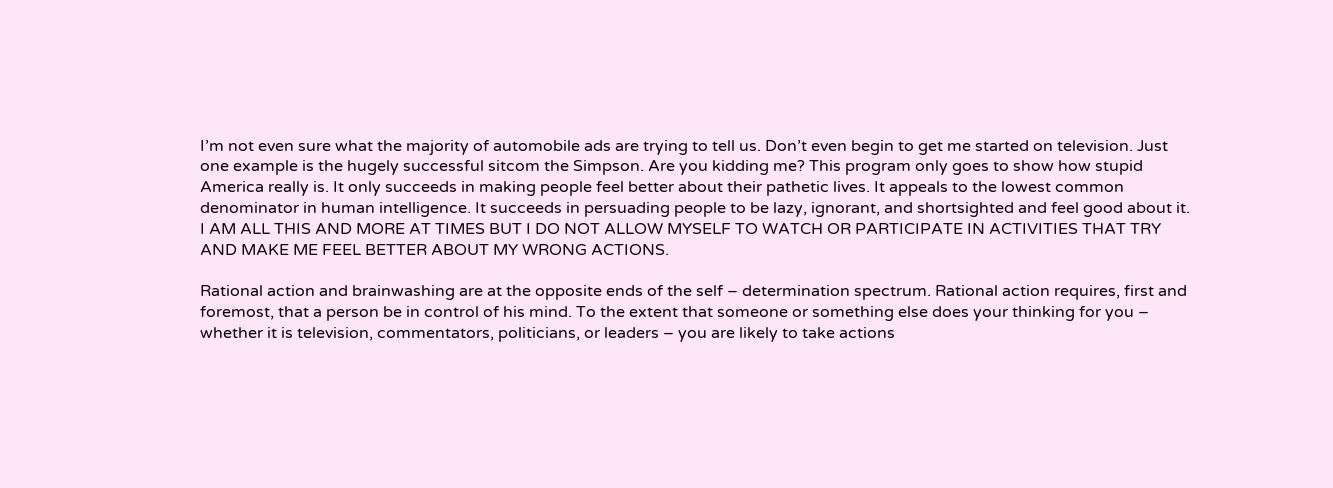I’m not even sure what the majority of automobile ads are trying to tell us. Don’t even begin to get me started on television. Just one example is the hugely successful sitcom the Simpson. Are you kidding me? This program only goes to show how stupid America really is. It only succeeds in making people feel better about their pathetic lives. It appeals to the lowest common denominator in human intelligence. It succeeds in persuading people to be lazy, ignorant, and shortsighted and feel good about it. I AM ALL THIS AND MORE AT TIMES BUT I DO NOT ALLOW MYSELF TO WATCH OR PARTICIPATE IN ACTIVITIES THAT TRY AND MAKE ME FEEL BETTER ABOUT MY WRONG ACTIONS.

Rational action and brainwashing are at the opposite ends of the self – determination spectrum. Rational action requires, first and foremost, that a person be in control of his mind. To the extent that someone or something else does your thinking for you – whether it is television, commentators, politicians, or leaders – you are likely to take actions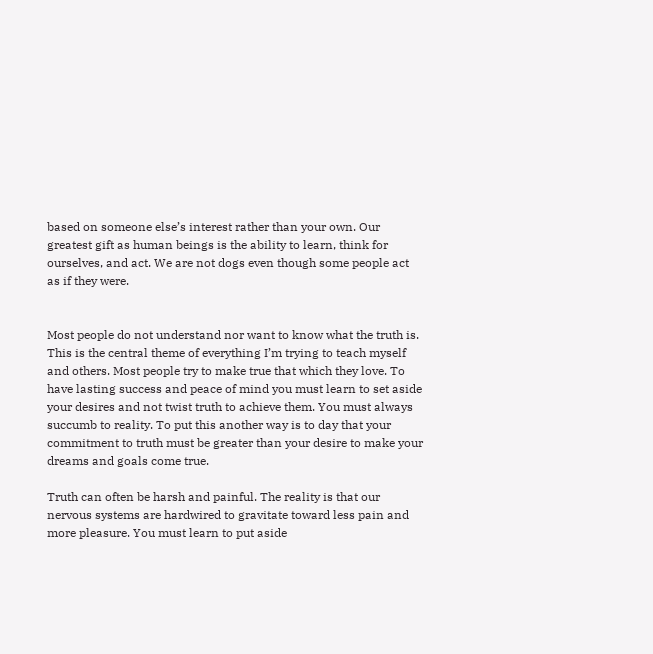based on someone else’s interest rather than your own. Our greatest gift as human beings is the ability to learn, think for ourselves, and act. We are not dogs even though some people act as if they were.


Most people do not understand nor want to know what the truth is. This is the central theme of everything I’m trying to teach myself and others. Most people try to make true that which they love. To have lasting success and peace of mind you must learn to set aside your desires and not twist truth to achieve them. You must always succumb to reality. To put this another way is to day that your commitment to truth must be greater than your desire to make your dreams and goals come true.

Truth can often be harsh and painful. The reality is that our nervous systems are hardwired to gravitate toward less pain and more pleasure. You must learn to put aside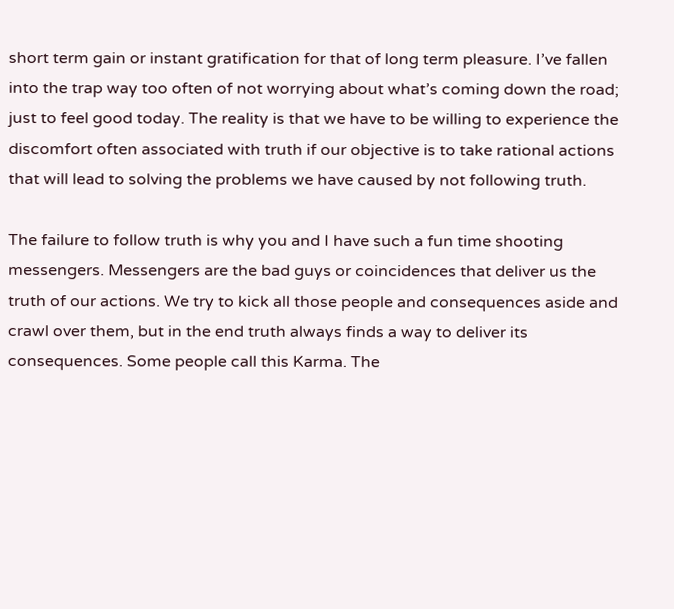short term gain or instant gratification for that of long term pleasure. I’ve fallen into the trap way too often of not worrying about what’s coming down the road; just to feel good today. The reality is that we have to be willing to experience the discomfort often associated with truth if our objective is to take rational actions that will lead to solving the problems we have caused by not following truth.

The failure to follow truth is why you and I have such a fun time shooting messengers. Messengers are the bad guys or coincidences that deliver us the truth of our actions. We try to kick all those people and consequences aside and crawl over them, but in the end truth always finds a way to deliver its consequences. Some people call this Karma. The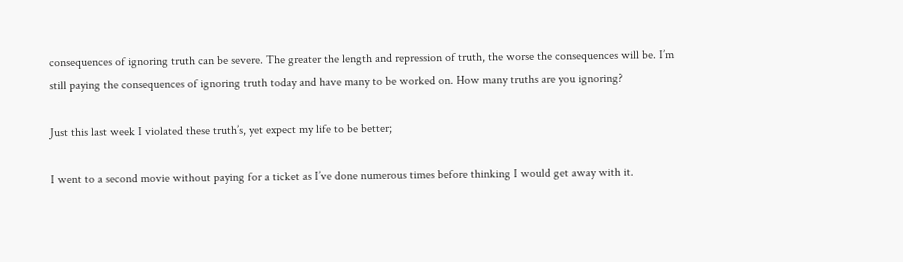consequences of ignoring truth can be severe. The greater the length and repression of truth, the worse the consequences will be. I’m still paying the consequences of ignoring truth today and have many to be worked on. How many truths are you ignoring?

Just this last week I violated these truth’s, yet expect my life to be better;

I went to a second movie without paying for a ticket as I’ve done numerous times before thinking I would get away with it.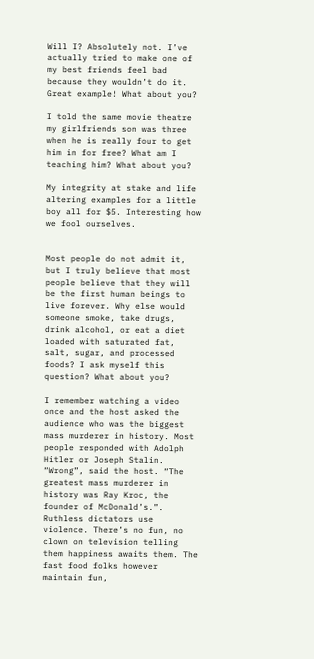Will I? Absolutely not. I’ve actually tried to make one of my best friends feel bad because they wouldn’t do it. Great example! What about you?

I told the same movie theatre my girlfriends son was three when he is really four to get him in for free? What am I teaching him? What about you?

My integrity at stake and life altering examples for a little boy all for $5. Interesting how we fool ourselves.


Most people do not admit it, but I truly believe that most people believe that they will be the first human beings to live forever. Why else would someone smoke, take drugs, drink alcohol, or eat a diet loaded with saturated fat, salt, sugar, and processed foods? I ask myself this question? What about you?

I remember watching a video once and the host asked the audience who was the biggest mass murderer in history. Most people responded with Adolph Hitler or Joseph Stalin.
“Wrong”, said the host. “The greatest mass murderer in history was Ray Kroc, the founder of McDonald’s.”. Ruthless dictators use violence. There’s no fun, no clown on television telling them happiness awaits them. The fast food folks however maintain fun,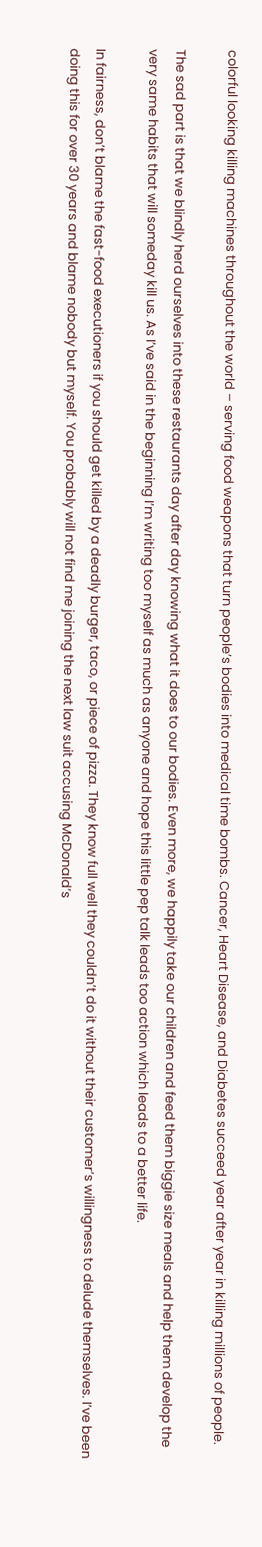colorful looking killing machines throughout the world – serving food weapons that turn people’s bodies into medical time bombs. Cancer, Heart Disease, and Diabetes succeed year after year in killing millions of people.

The sad part is that we blindly herd ourselves into these restaurants day after day knowing what it does to our bodies. Even more, we happily take our children and feed them biggie size meals and help them develop the very same habits that will someday kill us. As I’ve said in the beginning I’m writing too myself as much as anyone and hope this little pep talk leads too action which leads to a better life.

In fairness, don’t blame the fast-food executioners if you should get killed by a deadly burger, taco, or piece of pizza. They know full well they couldn’t do it without their customer’s willingness to delude themselves. I’ve been doing this for over 30 years and blame nobody but myself. You probably will not find me joining the next law suit accusing McDonald’s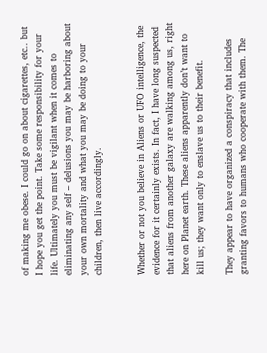of making me obese. I could go on about cigarettes, etc.. but I hope you get the point. Take some responsibility for your life. Ultimately you must be vigilant when it comes to eliminating any self – delusions you may be harboring about your own mortality and what you may be doing to your children, then live accordingly.


Whether or not you believe in Aliens or UFO intelligence, the evidence for it certainly exists. In fact, I have long suspected that aliens from another galaxy are walking among us, right here on Planet earth. These aliens apparently don’t want to kill us; they want only to enslave us to their benefit.

They appear to have organized a conspiracy that includes granting favors to humans who cooperate with them. The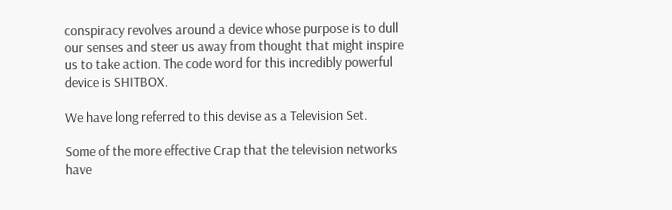conspiracy revolves around a device whose purpose is to dull our senses and steer us away from thought that might inspire us to take action. The code word for this incredibly powerful device is SHITBOX.

We have long referred to this devise as a Television Set.

Some of the more effective Crap that the television networks have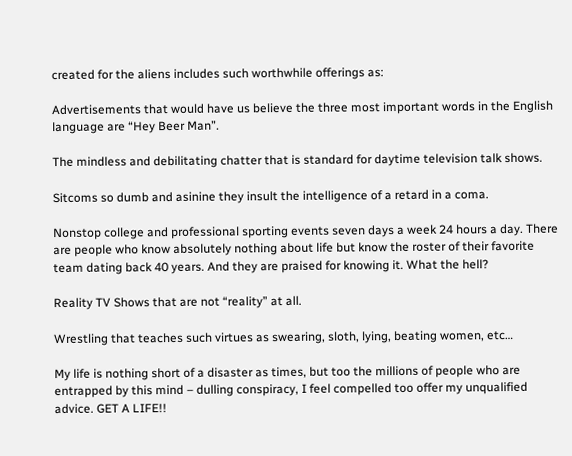created for the aliens includes such worthwhile offerings as:

Advertisements that would have us believe the three most important words in the English language are “Hey Beer Man”.

The mindless and debilitating chatter that is standard for daytime television talk shows.

Sitcoms so dumb and asinine they insult the intelligence of a retard in a coma.

Nonstop college and professional sporting events seven days a week 24 hours a day. There are people who know absolutely nothing about life but know the roster of their favorite team dating back 40 years. And they are praised for knowing it. What the hell?

Reality TV Shows that are not “reality” at all.

Wrestling that teaches such virtues as swearing, sloth, lying, beating women, etc…

My life is nothing short of a disaster as times, but too the millions of people who are entrapped by this mind – dulling conspiracy, I feel compelled too offer my unqualified advice. GET A LIFE!!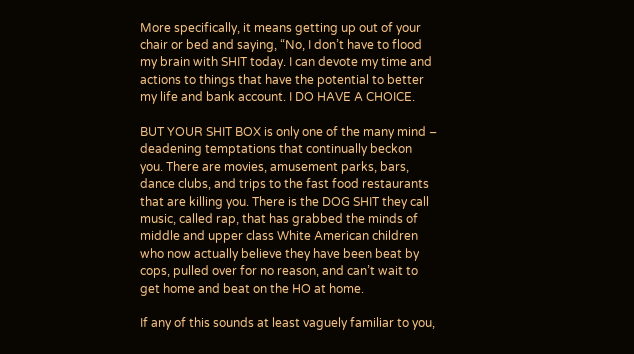More specifically, it means getting up out of your chair or bed and saying, “No, I don’t have to flood my brain with SHIT today. I can devote my time and actions to things that have the potential to better my life and bank account. I DO HAVE A CHOICE.

BUT YOUR SHIT BOX is only one of the many mind – deadening temptations that continually beckon you. There are movies, amusement parks, bars, dance clubs, and trips to the fast food restaurants that are killing you. There is the DOG SHIT they call music, called rap, that has grabbed the minds of middle and upper class White American children who now actually believe they have been beat by cops, pulled over for no reason, and can’t wait to get home and beat on the HO at home.

If any of this sounds at least vaguely familiar to you,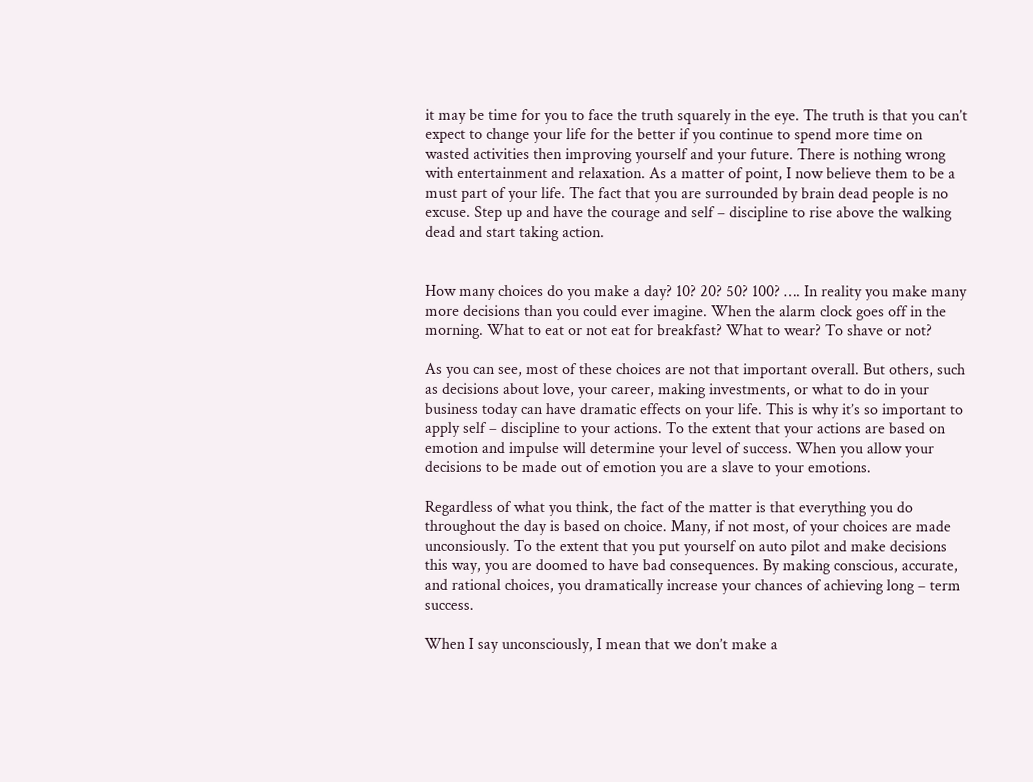it may be time for you to face the truth squarely in the eye. The truth is that you can’t expect to change your life for the better if you continue to spend more time on wasted activities then improving yourself and your future. There is nothing wrong with entertainment and relaxation. As a matter of point, I now believe them to be a must part of your life. The fact that you are surrounded by brain dead people is no excuse. Step up and have the courage and self – discipline to rise above the walking dead and start taking action.


How many choices do you make a day? 10? 20? 50? 100? …. In reality you make many more decisions than you could ever imagine. When the alarm clock goes off in the morning. What to eat or not eat for breakfast? What to wear? To shave or not?

As you can see, most of these choices are not that important overall. But others, such as decisions about love, your career, making investments, or what to do in your business today can have dramatic effects on your life. This is why it’s so important to apply self – discipline to your actions. To the extent that your actions are based on emotion and impulse will determine your level of success. When you allow your decisions to be made out of emotion you are a slave to your emotions.

Regardless of what you think, the fact of the matter is that everything you do throughout the day is based on choice. Many, if not most, of your choices are made unconsiously. To the extent that you put yourself on auto pilot and make decisions this way, you are doomed to have bad consequences. By making conscious, accurate, and rational choices, you dramatically increase your chances of achieving long – term success.

When I say unconsciously, I mean that we don’t make a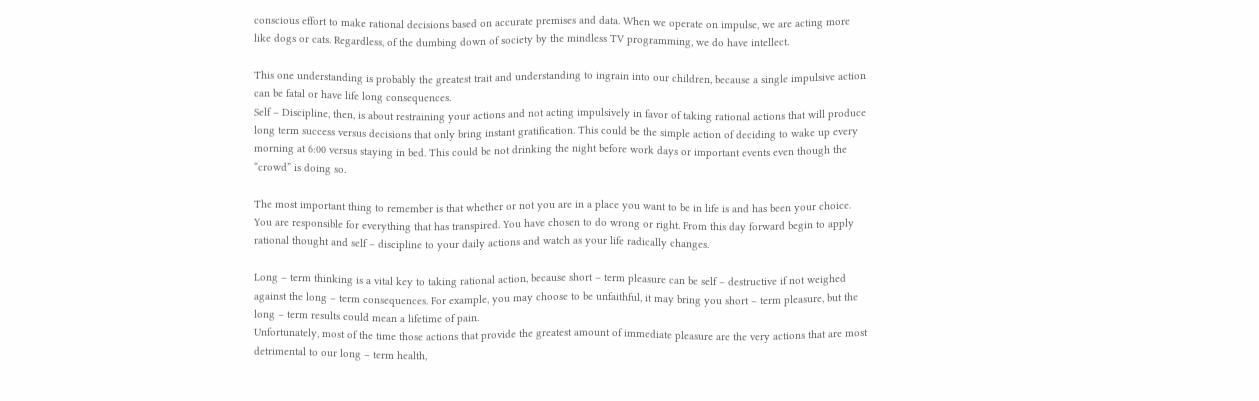conscious effort to make rational decisions based on accurate premises and data. When we operate on impulse, we are acting more like dogs or cats. Regardless, of the dumbing down of society by the mindless TV programming, we do have intellect.

This one understanding is probably the greatest trait and understanding to ingrain into our children, because a single impulsive action can be fatal or have life long consequences.
Self – Discipline, then, is about restraining your actions and not acting impulsively in favor of taking rational actions that will produce long term success versus decisions that only bring instant gratification. This could be the simple action of deciding to wake up every morning at 6:00 versus staying in bed. This could be not drinking the night before work days or important events even though the “crowd” is doing so.

The most important thing to remember is that whether or not you are in a place you want to be in life is and has been your choice. You are responsible for everything that has transpired. You have chosen to do wrong or right. From this day forward begin to apply rational thought and self – discipline to your daily actions and watch as your life radically changes.

Long – term thinking is a vital key to taking rational action, because short – term pleasure can be self – destructive if not weighed against the long – term consequences. For example, you may choose to be unfaithful, it may bring you short – term pleasure, but the long – term results could mean a lifetime of pain.
Unfortunately, most of the time those actions that provide the greatest amount of immediate pleasure are the very actions that are most detrimental to our long – term health,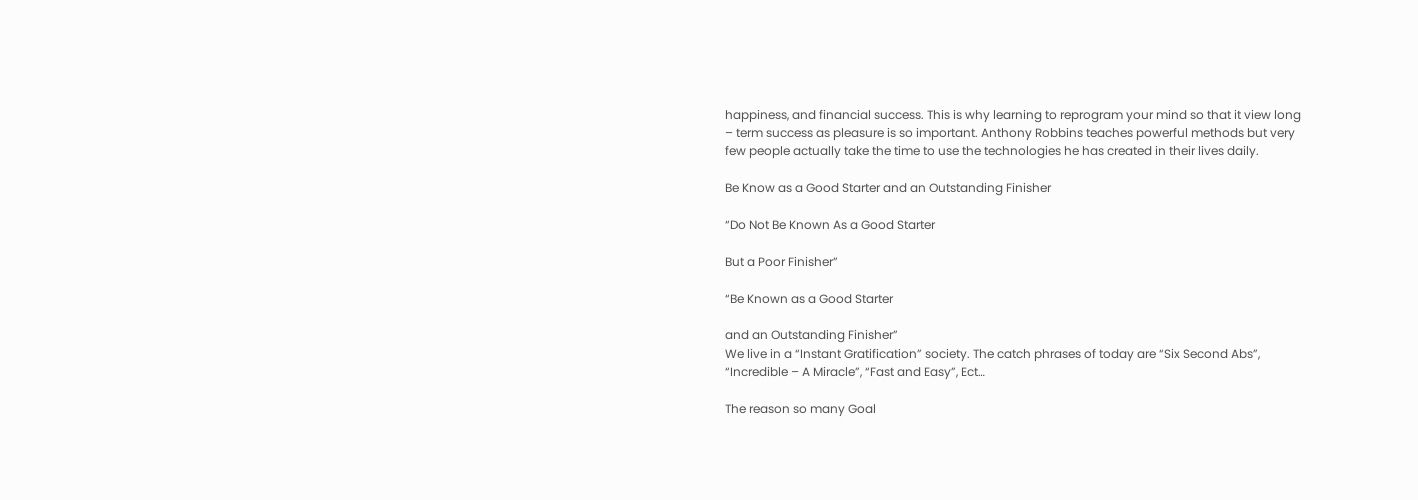happiness, and financial success. This is why learning to reprogram your mind so that it view long – term success as pleasure is so important. Anthony Robbins teaches powerful methods but very few people actually take the time to use the technologies he has created in their lives daily.

Be Know as a Good Starter and an Outstanding Finisher

“Do Not Be Known As a Good Starter

But a Poor Finisher”

“Be Known as a Good Starter

and an Outstanding Finisher”
We live in a “Instant Gratification” society. The catch phrases of today are “Six Second Abs”, “Incredible – A Miracle”, “Fast and Easy”, Ect…

The reason so many Goal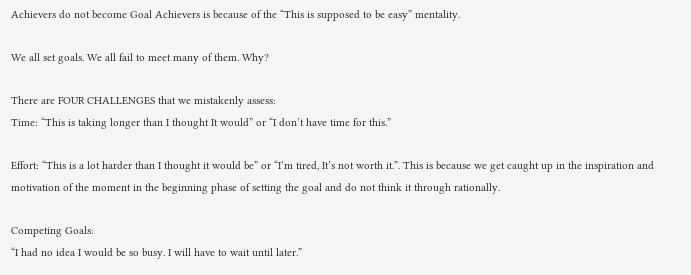Achievers do not become Goal Achievers is because of the “This is supposed to be easy” mentality.

We all set goals. We all fail to meet many of them. Why?

There are FOUR CHALLENGES that we mistakenly assess:
Time: “This is taking longer than I thought It would” or “I don’t have time for this.”

Effort: “This is a lot harder than I thought it would be” or “I’m tired, It’s not worth it.”. This is because we get caught up in the inspiration and motivation of the moment in the beginning phase of setting the goal and do not think it through rationally.

Competing Goals:
“I had no idea I would be so busy. I will have to wait until later.”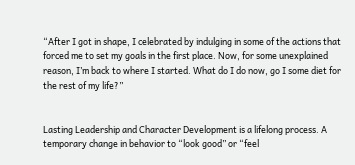“After I got in shape, I celebrated by indulging in some of the actions that forced me to set my goals in the first place. Now, for some unexplained reason, I’m back to where I started. What do I do now, go I some diet for the rest of my life?”


Lasting Leadership and Character Development is a lifelong process. A temporary change in behavior to “look good” or “feel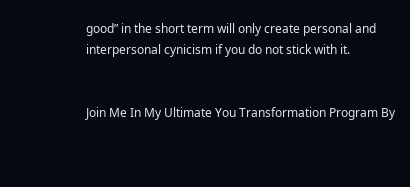good” in the short term will only create personal and interpersonal cynicism if you do not stick with it.


Join Me In My Ultimate You Transformation Program By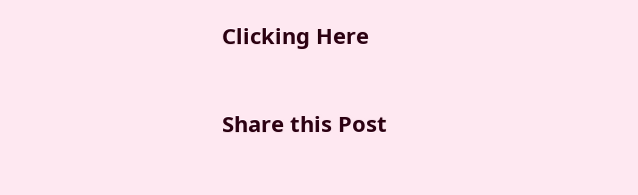Clicking Here

Share this Post